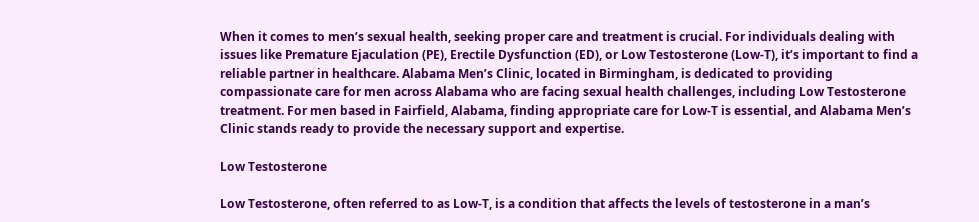When it comes to men’s sexual health, seeking proper care and treatment is crucial. For individuals dealing with issues like Premature Ejaculation (PE), Erectile Dysfunction (ED), or Low Testosterone (Low-T), it’s important to find a reliable partner in healthcare. Alabama Men’s Clinic, located in Birmingham, is dedicated to providing compassionate care for men across Alabama who are facing sexual health challenges, including Low Testosterone treatment. For men based in Fairfield, Alabama, finding appropriate care for Low-T is essential, and Alabama Men’s Clinic stands ready to provide the necessary support and expertise.

Low Testosterone

Low Testosterone, often referred to as Low-T, is a condition that affects the levels of testosterone in a man’s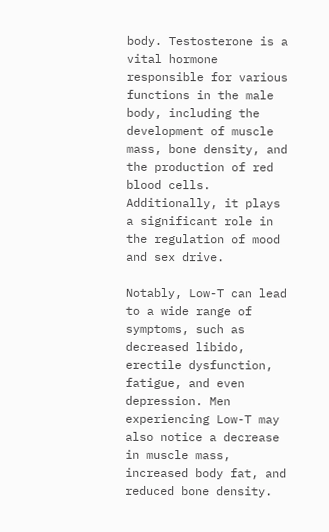body. Testosterone is a vital hormone responsible for various functions in the male body, including the development of muscle mass, bone density, and the production of red blood cells. Additionally, it plays a significant role in the regulation of mood and sex drive.

Notably, Low-T can lead to a wide range of symptoms, such as decreased libido, erectile dysfunction, fatigue, and even depression. Men experiencing Low-T may also notice a decrease in muscle mass, increased body fat, and reduced bone density.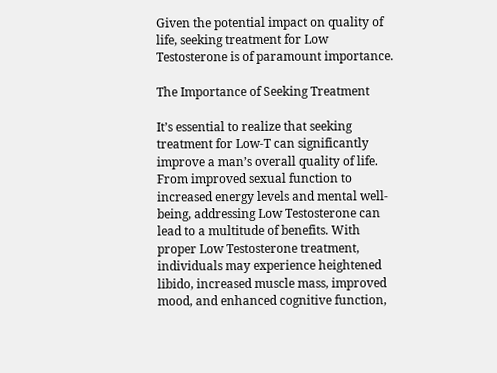Given the potential impact on quality of life, seeking treatment for Low Testosterone is of paramount importance.

The Importance of Seeking Treatment

It’s essential to realize that seeking treatment for Low-T can significantly improve a man’s overall quality of life. From improved sexual function to increased energy levels and mental well-being, addressing Low Testosterone can lead to a multitude of benefits. With proper Low Testosterone treatment, individuals may experience heightened libido, increased muscle mass, improved mood, and enhanced cognitive function,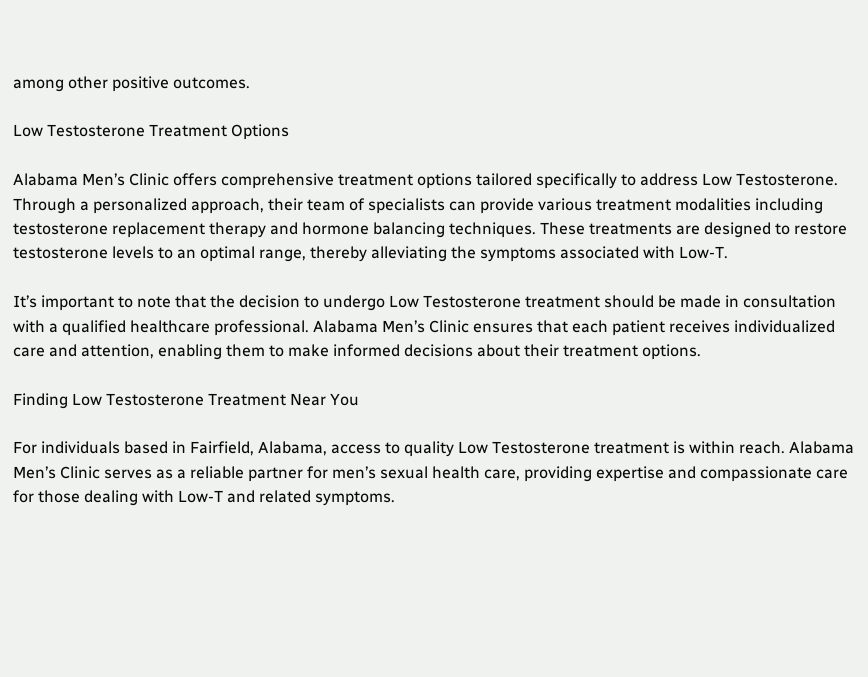among other positive outcomes.

Low Testosterone Treatment Options

Alabama Men’s Clinic offers comprehensive treatment options tailored specifically to address Low Testosterone. Through a personalized approach, their team of specialists can provide various treatment modalities including testosterone replacement therapy and hormone balancing techniques. These treatments are designed to restore testosterone levels to an optimal range, thereby alleviating the symptoms associated with Low-T.

It’s important to note that the decision to undergo Low Testosterone treatment should be made in consultation with a qualified healthcare professional. Alabama Men’s Clinic ensures that each patient receives individualized care and attention, enabling them to make informed decisions about their treatment options.

Finding Low Testosterone Treatment Near You

For individuals based in Fairfield, Alabama, access to quality Low Testosterone treatment is within reach. Alabama Men’s Clinic serves as a reliable partner for men’s sexual health care, providing expertise and compassionate care for those dealing with Low-T and related symptoms.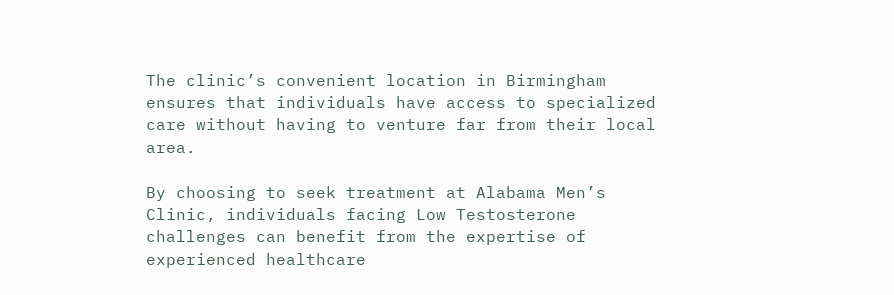The clinic’s convenient location in Birmingham ensures that individuals have access to specialized care without having to venture far from their local area.

By choosing to seek treatment at Alabama Men’s Clinic, individuals facing Low Testosterone challenges can benefit from the expertise of experienced healthcare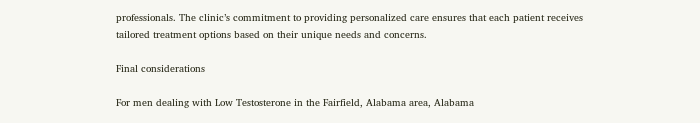professionals. The clinic’s commitment to providing personalized care ensures that each patient receives tailored treatment options based on their unique needs and concerns.

Final considerations

For men dealing with Low Testosterone in the Fairfield, Alabama area, Alabama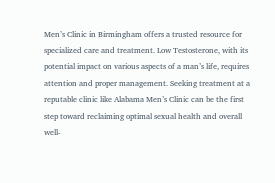Men’s Clinic in Birmingham offers a trusted resource for specialized care and treatment. Low Testosterone, with its potential impact on various aspects of a man’s life, requires attention and proper management. Seeking treatment at a reputable clinic like Alabama Men’s Clinic can be the first step toward reclaiming optimal sexual health and overall well-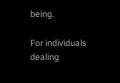being.

For individuals dealing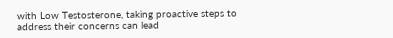with Low Testosterone, taking proactive steps to address their concerns can lead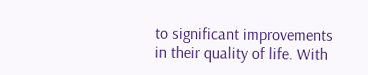to significant improvements in their quality of life. With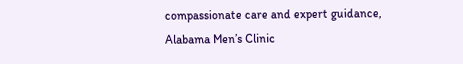compassionate care and expert guidance, Alabama Men’s Clinic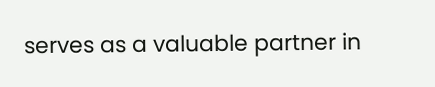serves as a valuable partner in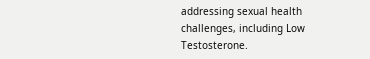addressing sexual health challenges, including Low Testosterone.